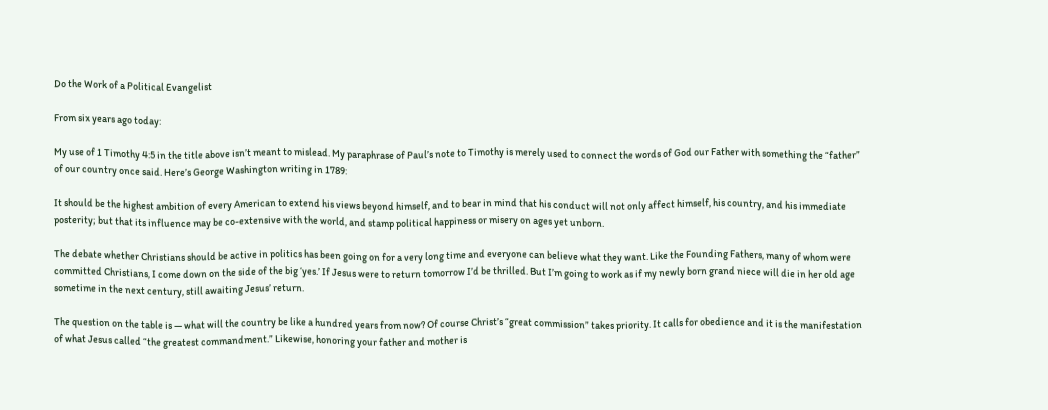Do the Work of a Political Evangelist

From six years ago today:

My use of 1 Timothy 4:5 in the title above isn’t meant to mislead. My paraphrase of Paul’s note to Timothy is merely used to connect the words of God our Father with something the “father” of our country once said. Here’s George Washington writing in 1789:

It should be the highest ambition of every American to extend his views beyond himself, and to bear in mind that his conduct will not only affect himself, his country, and his immediate posterity; but that its influence may be co-extensive with the world, and stamp political happiness or misery on ages yet unborn.

The debate whether Christians should be active in politics has been going on for a very long time and everyone can believe what they want. Like the Founding Fathers, many of whom were committed Christians, I come down on the side of the big ‘yes.’ If Jesus were to return tomorrow I’d be thrilled. But I’m going to work as if my newly born grand niece will die in her old age sometime in the next century, still awaiting Jesus’ return.

The question on the table is — what will the country be like a hundred years from now? Of course Christ’s “great commission” takes priority. It calls for obedience and it is the manifestation of what Jesus called “the greatest commandment.” Likewise, honoring your father and mother is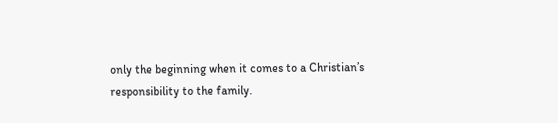only the beginning when it comes to a Christian’s responsibility to the family.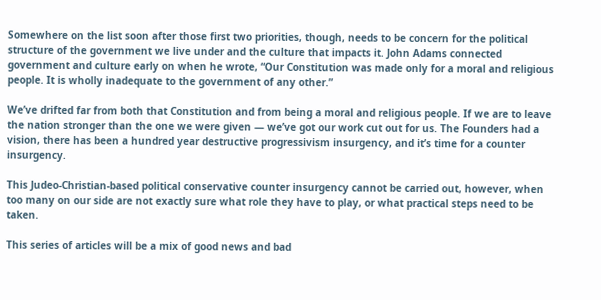Somewhere on the list soon after those first two priorities, though, needs to be concern for the political structure of the government we live under and the culture that impacts it. John Adams connected government and culture early on when he wrote, “Our Constitution was made only for a moral and religious people. It is wholly inadequate to the government of any other.”

We’ve drifted far from both that Constitution and from being a moral and religious people. If we are to leave the nation stronger than the one we were given — we’ve got our work cut out for us. The Founders had a vision, there has been a hundred year destructive progressivism insurgency, and it’s time for a counter insurgency.

This Judeo-Christian-based political conservative counter insurgency cannot be carried out, however, when too many on our side are not exactly sure what role they have to play, or what practical steps need to be taken.

This series of articles will be a mix of good news and bad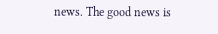news. The good news is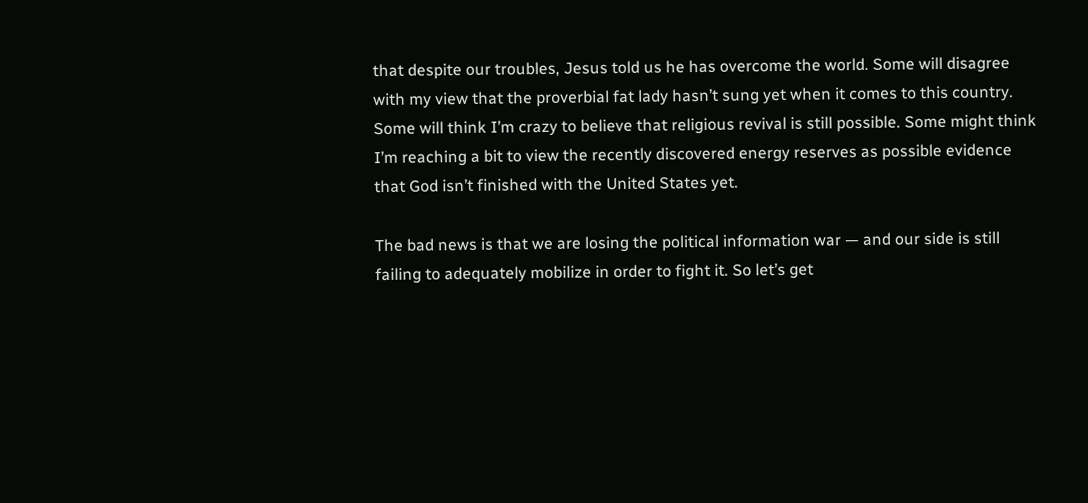that despite our troubles, Jesus told us he has overcome the world. Some will disagree with my view that the proverbial fat lady hasn’t sung yet when it comes to this country. Some will think I’m crazy to believe that religious revival is still possible. Some might think I’m reaching a bit to view the recently discovered energy reserves as possible evidence that God isn’t finished with the United States yet.

The bad news is that we are losing the political information war — and our side is still failing to adequately mobilize in order to fight it. So let’s get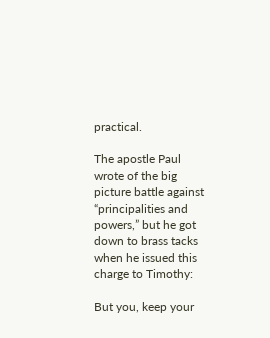practical.

The apostle Paul wrote of the big picture battle against “principalities and powers,” but he got down to brass tacks when he issued this charge to Timothy:

But you, keep your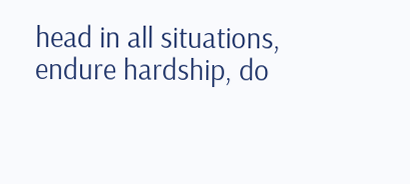head in all situations, endure hardship, do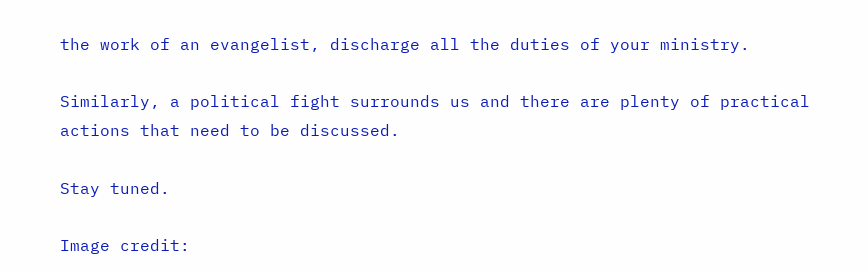the work of an evangelist, discharge all the duties of your ministry.

Similarly, a political fight surrounds us and there are plenty of practical actions that need to be discussed.

Stay tuned.

Image credit: